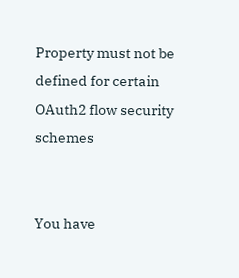Property must not be defined for certain OAuth2 flow security schemes


You have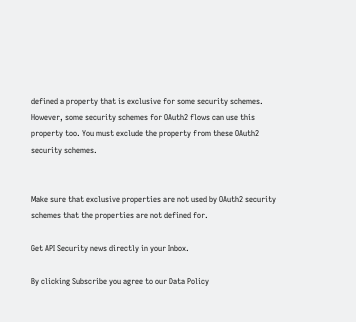defined a property that is exclusive for some security schemes. However, some security schemes for OAuth2 flows can use this property too. You must exclude the property from these OAuth2 security schemes.


Make sure that exclusive properties are not used by OAuth2 security schemes that the properties are not defined for.

Get API Security news directly in your Inbox.

By clicking Subscribe you agree to our Data Policy